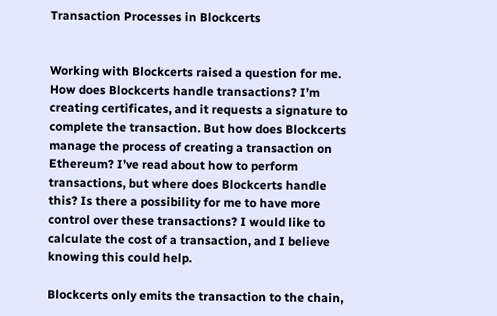Transaction Processes in Blockcerts


Working with Blockcerts raised a question for me. How does Blockcerts handle transactions? I’m creating certificates, and it requests a signature to complete the transaction. But how does Blockcerts manage the process of creating a transaction on Ethereum? I’ve read about how to perform transactions, but where does Blockcerts handle this? Is there a possibility for me to have more control over these transactions? I would like to calculate the cost of a transaction, and I believe knowing this could help.

Blockcerts only emits the transaction to the chain,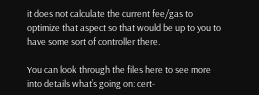it does not calculate the current fee/gas to optimize that aspect so that would be up to you to have some sort of controller there.

You can look through the files here to see more into details what’s going on: cert-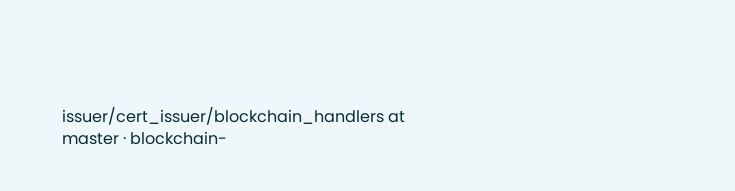issuer/cert_issuer/blockchain_handlers at master · blockchain-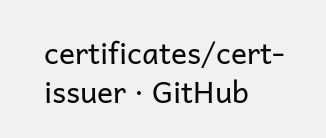certificates/cert-issuer · GitHub